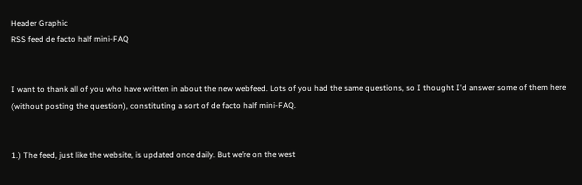Header Graphic
RSS feed de facto half mini-FAQ


I want to thank all of you who have written in about the new webfeed. Lots of you had the same questions, so I thought I'd answer some of them here (without posting the question), constituting a sort of de facto half mini-FAQ.


1.) The feed, just like the website, is updated once daily. But we’re on the west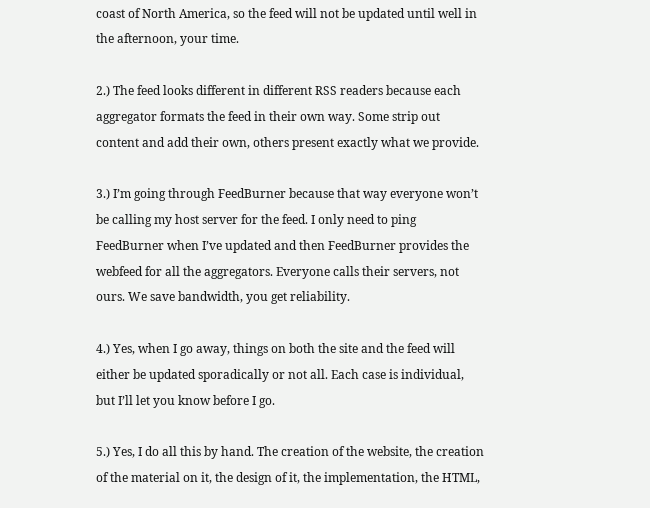coast of North America, so the feed will not be updated until well in the afternoon, your time.

2.) The feed looks different in different RSS readers because each aggregator formats the feed in their own way. Some strip out content and add their own, others present exactly what we provide.

3.) I’m going through FeedBurner because that way everyone won’t be calling my host server for the feed. I only need to ping FeedBurner when I’ve updated and then FeedBurner provides the webfeed for all the aggregators. Everyone calls their servers, not ours. We save bandwidth, you get reliability.

4.) Yes, when I go away, things on both the site and the feed will either be updated sporadically or not all. Each case is individual, but I’ll let you know before I go.

5.) Yes, I do all this by hand. The creation of the website, the creation of the material on it, the design of it, the implementation, the HTML,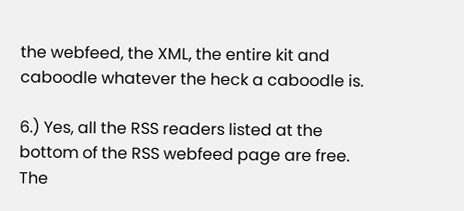the webfeed, the XML, the entire kit and caboodle whatever the heck a caboodle is.

6.) Yes, all the RSS readers listed at the bottom of the RSS webfeed page are free. The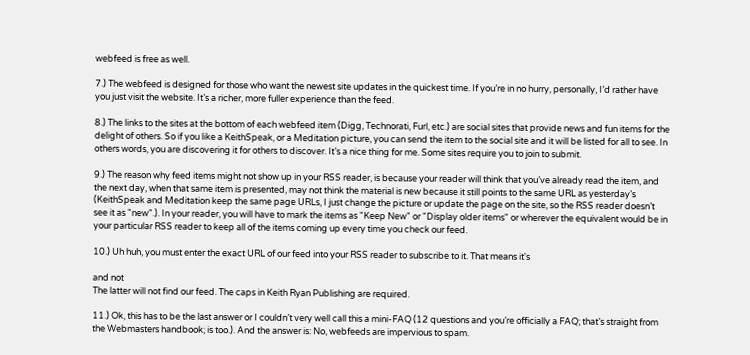webfeed is free as well.

7.) The webfeed is designed for those who want the newest site updates in the quickest time. If you’re in no hurry, personally, I’d rather have you just visit the website. It’s a richer, more fuller experience than the feed.

8.) The links to the sites at the bottom of each webfeed item (Digg, Technorati, Furl, etc.) are social sites that provide news and fun items for the delight of others. So if you like a KeithSpeak, or a Meditation picture, you can send the item to the social site and it will be listed for all to see. In others words, you are discovering it for others to discover. It’s a nice thing for me. Some sites require you to join to submit.

9.) The reason why feed items might not show up in your RSS reader, is because your reader will think that you’ve already read the item, and the next day, when that same item is presented, may not think the material is new because it still points to the same URL as yesterday’s (KeithSpeak and Meditation keep the same page URLs, I just change the picture or update the page on the site, so the RSS reader doesn’t see it as "new".). In your reader, you will have to mark the items as "Keep New" or "Display older items" or wherever the equivalent would be in your particular RSS reader to keep all of the items coming up every time you check our feed.

10.) Uh huh, you must enter the exact URL of our feed into your RSS reader to subscribe to it. That means it's

and not
The latter will not find our feed. The caps in Keith Ryan Publishing are required.

11.) Ok, this has to be the last answer or I couldn’t very well call this a mini-FAQ (12 questions and you’re officially a FAQ; that’s straight from the Webmasters handbook; is too.). And the answer is: No, webfeeds are impervious to spam.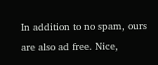In addition to no spam, ours are also ad free. Nice,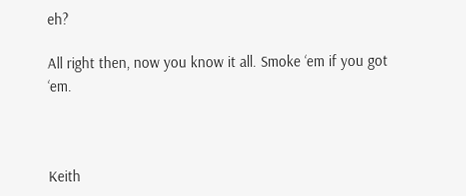eh?

All right then, now you know it all. Smoke ‘em if you got ‘em.



Keith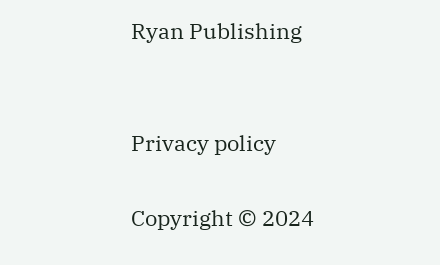Ryan Publishing


Privacy policy

Copyright © 2024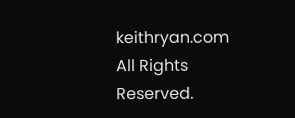keithryan.com
All Rights Reserved.